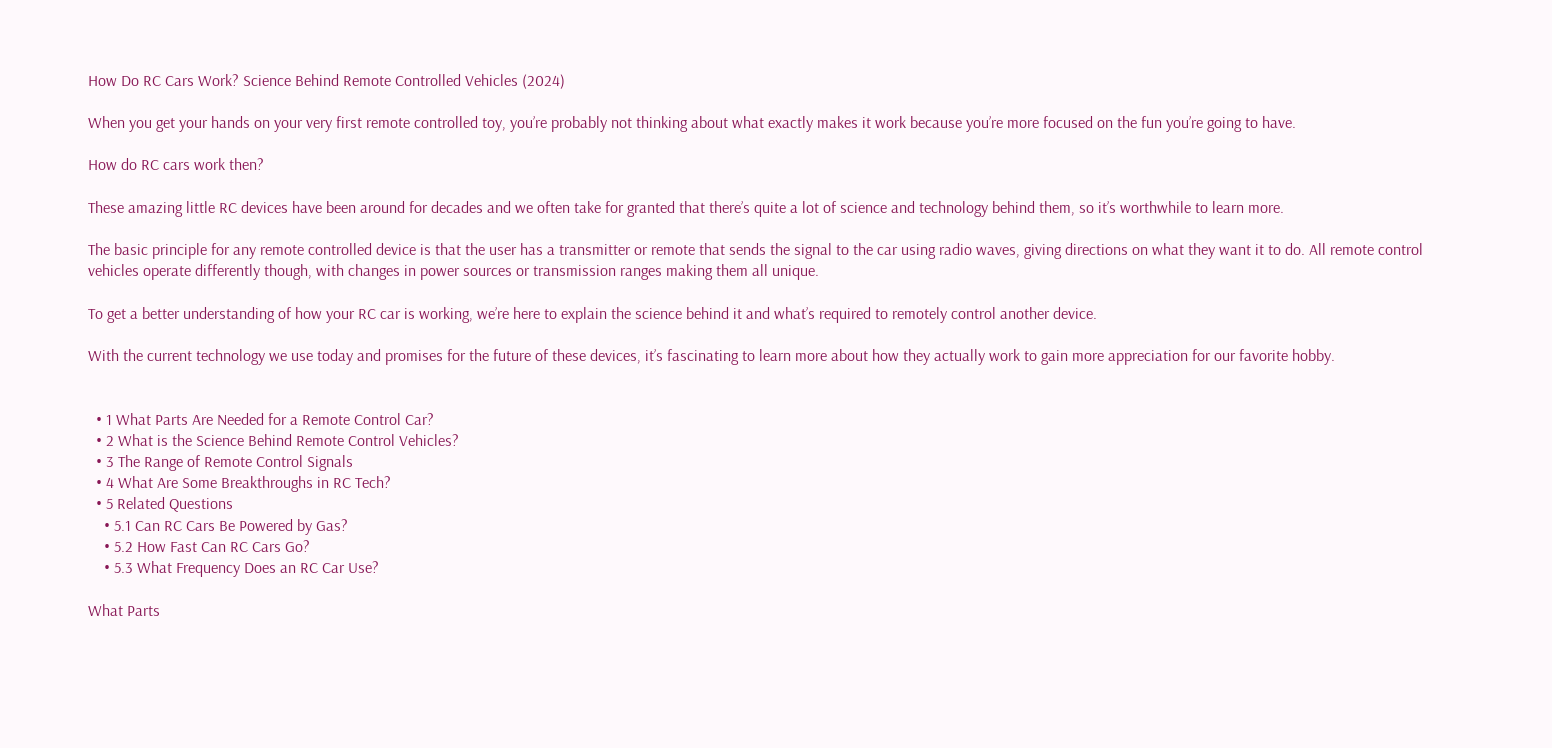How Do RC Cars Work? Science Behind Remote Controlled Vehicles (2024)

When you get your hands on your very first remote controlled toy, you’re probably not thinking about what exactly makes it work because you’re more focused on the fun you’re going to have.

How do RC cars work then?

These amazing little RC devices have been around for decades and we often take for granted that there’s quite a lot of science and technology behind them, so it’s worthwhile to learn more.

The basic principle for any remote controlled device is that the user has a transmitter or remote that sends the signal to the car using radio waves, giving directions on what they want it to do. All remote control vehicles operate differently though, with changes in power sources or transmission ranges making them all unique.

To get a better understanding of how your RC car is working, we’re here to explain the science behind it and what’s required to remotely control another device.

With the current technology we use today and promises for the future of these devices, it’s fascinating to learn more about how they actually work to gain more appreciation for our favorite hobby.


  • 1 What Parts Are Needed for a Remote Control Car?
  • 2 What is the Science Behind Remote Control Vehicles?
  • 3 The Range of Remote Control Signals
  • 4 What Are Some Breakthroughs in RC Tech?
  • 5 Related Questions
    • 5.1 Can RC Cars Be Powered by Gas?
    • 5.2 How Fast Can RC Cars Go?
    • 5.3 What Frequency Does an RC Car Use?

What Parts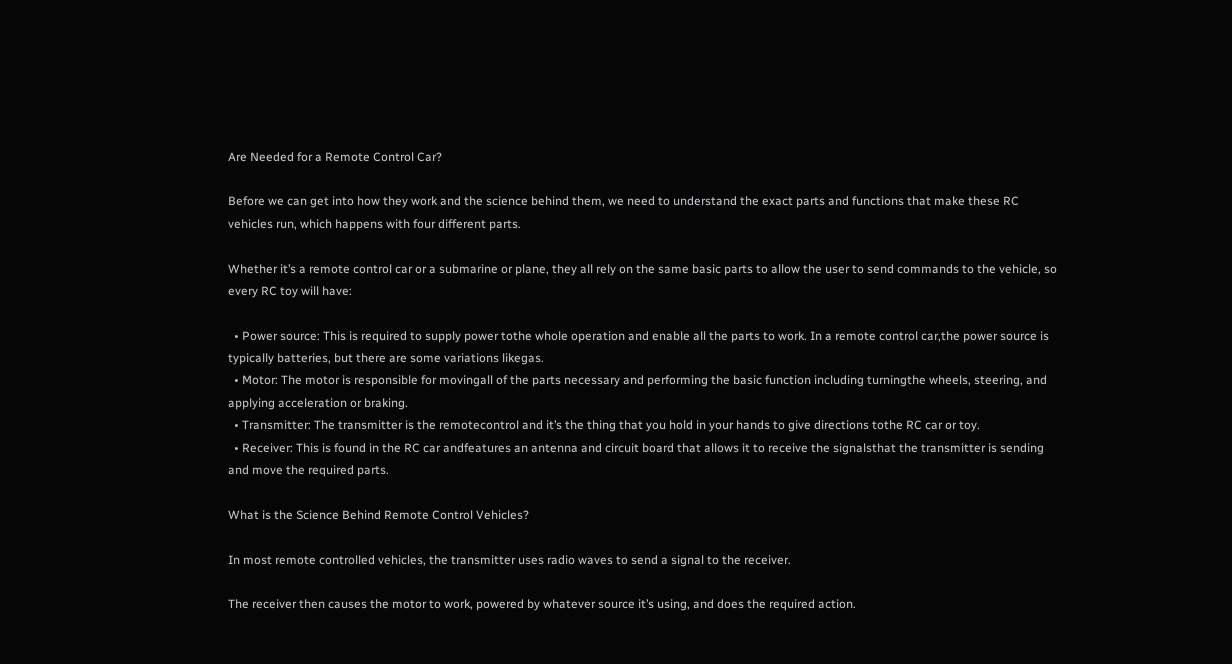Are Needed for a Remote Control Car?

Before we can get into how they work and the science behind them, we need to understand the exact parts and functions that make these RC vehicles run, which happens with four different parts.

Whether it’s a remote control car or a submarine or plane, they all rely on the same basic parts to allow the user to send commands to the vehicle, so every RC toy will have:

  • Power source: This is required to supply power tothe whole operation and enable all the parts to work. In a remote control car,the power source is typically batteries, but there are some variations likegas.
  • Motor: The motor is responsible for movingall of the parts necessary and performing the basic function including turningthe wheels, steering, and applying acceleration or braking.
  • Transmitter: The transmitter is the remotecontrol and it’s the thing that you hold in your hands to give directions tothe RC car or toy.
  • Receiver: This is found in the RC car andfeatures an antenna and circuit board that allows it to receive the signalsthat the transmitter is sending and move the required parts.

What is the Science Behind Remote Control Vehicles?

In most remote controlled vehicles, the transmitter uses radio waves to send a signal to the receiver.

The receiver then causes the motor to work, powered by whatever source it’s using, and does the required action.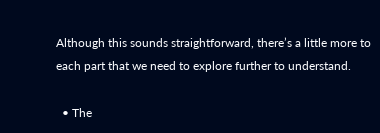Although this sounds straightforward, there’s a little more to each part that we need to explore further to understand.

  • The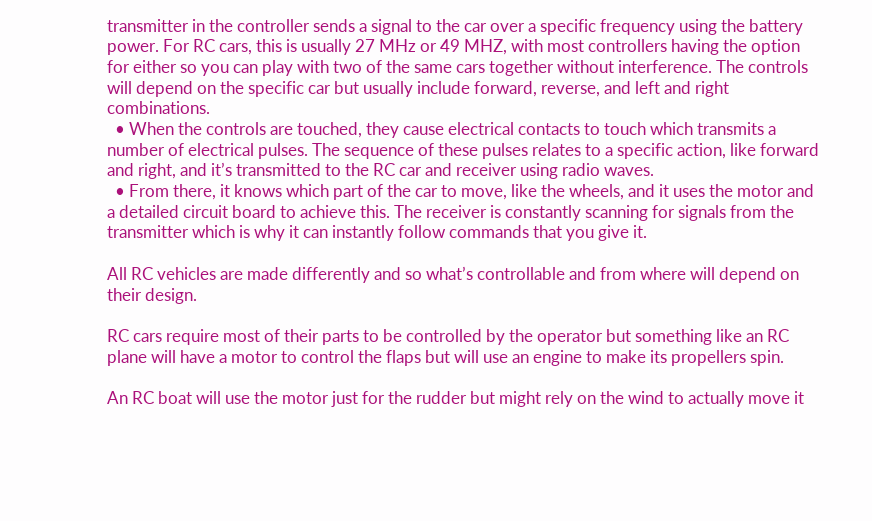transmitter in the controller sends a signal to the car over a specific frequency using the battery power. For RC cars, this is usually 27 MHz or 49 MHZ, with most controllers having the option for either so you can play with two of the same cars together without interference. The controls will depend on the specific car but usually include forward, reverse, and left and right combinations.
  • When the controls are touched, they cause electrical contacts to touch which transmits a number of electrical pulses. The sequence of these pulses relates to a specific action, like forward and right, and it’s transmitted to the RC car and receiver using radio waves.
  • From there, it knows which part of the car to move, like the wheels, and it uses the motor and a detailed circuit board to achieve this. The receiver is constantly scanning for signals from the transmitter which is why it can instantly follow commands that you give it.

All RC vehicles are made differently and so what’s controllable and from where will depend on their design.

RC cars require most of their parts to be controlled by the operator but something like an RC plane will have a motor to control the flaps but will use an engine to make its propellers spin.

An RC boat will use the motor just for the rudder but might rely on the wind to actually move it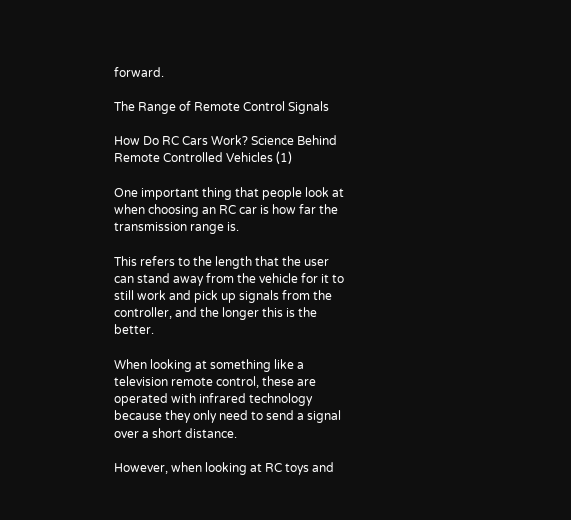forward.

The Range of Remote Control Signals

How Do RC Cars Work? Science Behind Remote Controlled Vehicles (1)

One important thing that people look at when choosing an RC car is how far the transmission range is.

This refers to the length that the user can stand away from the vehicle for it to still work and pick up signals from the controller, and the longer this is the better.

When looking at something like a television remote control, these are operated with infrared technology because they only need to send a signal over a short distance.

However, when looking at RC toys and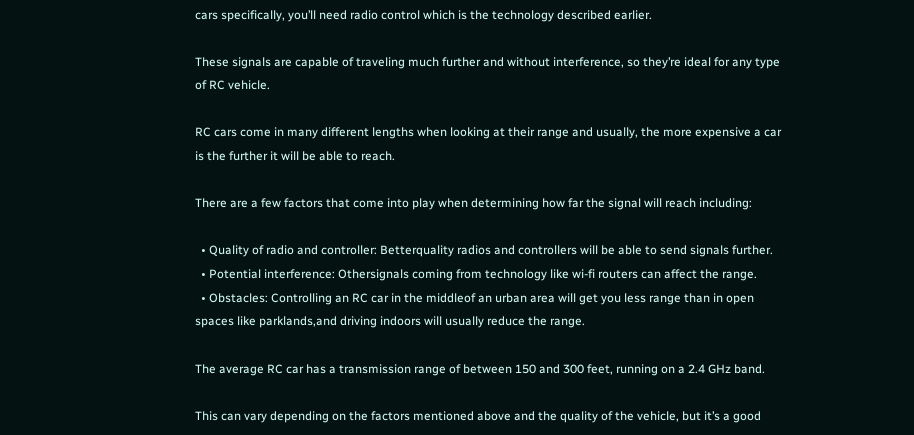cars specifically, you’ll need radio control which is the technology described earlier.

These signals are capable of traveling much further and without interference, so they’re ideal for any type of RC vehicle.

RC cars come in many different lengths when looking at their range and usually, the more expensive a car is the further it will be able to reach.

There are a few factors that come into play when determining how far the signal will reach including:

  • Quality of radio and controller: Betterquality radios and controllers will be able to send signals further.
  • Potential interference: Othersignals coming from technology like wi-fi routers can affect the range.
  • Obstacles: Controlling an RC car in the middleof an urban area will get you less range than in open spaces like parklands,and driving indoors will usually reduce the range.

The average RC car has a transmission range of between 150 and 300 feet, running on a 2.4 GHz band.

This can vary depending on the factors mentioned above and the quality of the vehicle, but it’s a good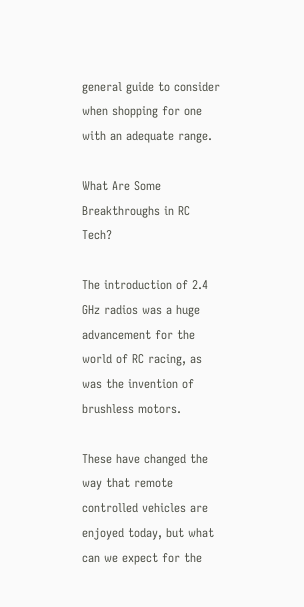general guide to consider when shopping for one with an adequate range.

What Are Some Breakthroughs in RC Tech?

The introduction of 2.4 GHz radios was a huge advancement for the world of RC racing, as was the invention of brushless motors.

These have changed the way that remote controlled vehicles are enjoyed today, but what can we expect for the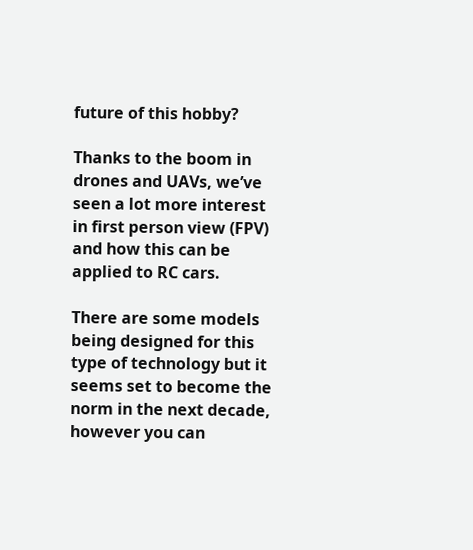future of this hobby?

Thanks to the boom in drones and UAVs, we’ve seen a lot more interest in first person view (FPV) and how this can be applied to RC cars.

There are some models being designed for this type of technology but it seems set to become the norm in the next decade, however you can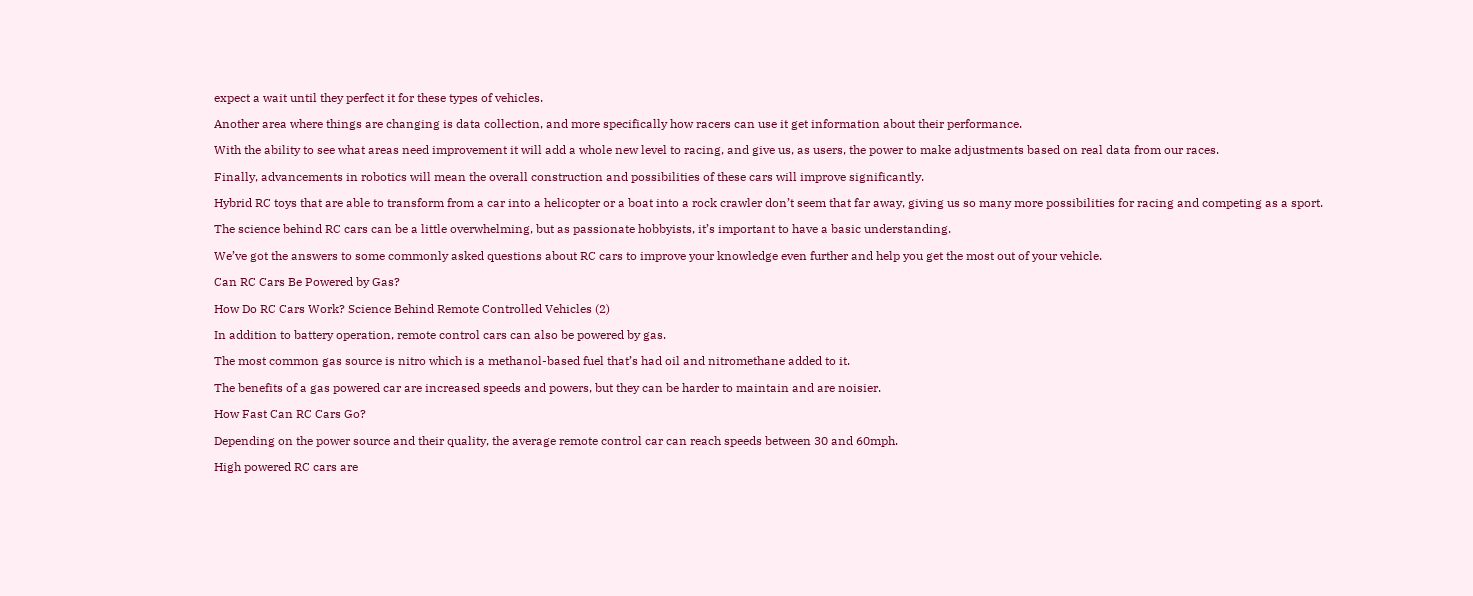expect a wait until they perfect it for these types of vehicles.

Another area where things are changing is data collection, and more specifically how racers can use it get information about their performance.

With the ability to see what areas need improvement it will add a whole new level to racing, and give us, as users, the power to make adjustments based on real data from our races.

Finally, advancements in robotics will mean the overall construction and possibilities of these cars will improve significantly.

Hybrid RC toys that are able to transform from a car into a helicopter or a boat into a rock crawler don’t seem that far away, giving us so many more possibilities for racing and competing as a sport.

The science behind RC cars can be a little overwhelming, but as passionate hobbyists, it’s important to have a basic understanding.

We’ve got the answers to some commonly asked questions about RC cars to improve your knowledge even further and help you get the most out of your vehicle.

Can RC Cars Be Powered by Gas?

How Do RC Cars Work? Science Behind Remote Controlled Vehicles (2)

In addition to battery operation, remote control cars can also be powered by gas.

The most common gas source is nitro which is a methanol-based fuel that’s had oil and nitromethane added to it.

The benefits of a gas powered car are increased speeds and powers, but they can be harder to maintain and are noisier.

How Fast Can RC Cars Go?

Depending on the power source and their quality, the average remote control car can reach speeds between 30 and 60mph.

High powered RC cars are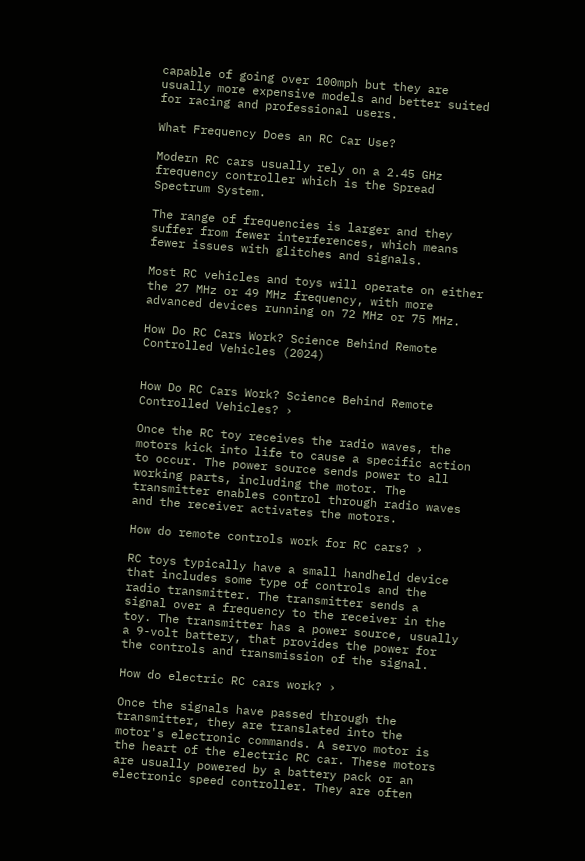capable of going over 100mph but they are usually more expensive models and better suited for racing and professional users.

What Frequency Does an RC Car Use?

Modern RC cars usually rely on a 2.45 GHz frequency controller which is the Spread Spectrum System.

The range of frequencies is larger and they suffer from fewer interferences, which means fewer issues with glitches and signals.

Most RC vehicles and toys will operate on either the 27 MHz or 49 MHz frequency, with more advanced devices running on 72 MHz or 75 MHz.

How Do RC Cars Work? Science Behind Remote Controlled Vehicles (2024)


How Do RC Cars Work? Science Behind Remote Controlled Vehicles? ›

Once the RC toy receives the radio waves, the motors kick into life to cause a specific action to occur. The power source sends power to all working parts, including the motor. The transmitter enables control through radio waves and the receiver activates the motors.

How do remote controls work for RC cars? ›

RC toys typically have a small handheld device that includes some type of controls and the radio transmitter. The transmitter sends a signal over a frequency to the receiver in the toy. The transmitter has a power source, usually a 9-volt battery, that provides the power for the controls and transmission of the signal.

How do electric RC cars work? ›

Once the signals have passed through the transmitter, they are translated into the motor's electronic commands. A servo motor is the heart of the electric RC car. These motors are usually powered by a battery pack or an electronic speed controller. They are often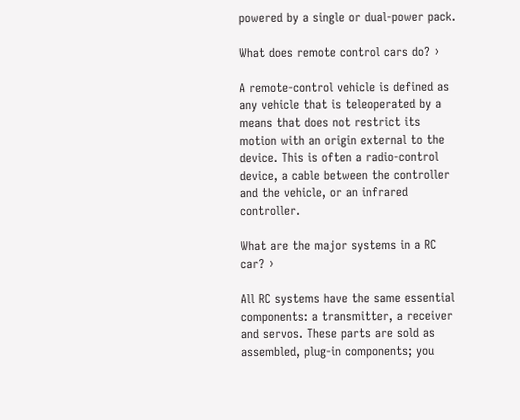powered by a single or dual-power pack.

What does remote control cars do? ›

A remote-control vehicle is defined as any vehicle that is teleoperated by a means that does not restrict its motion with an origin external to the device. This is often a radio-control device, a cable between the controller and the vehicle, or an infrared controller.

What are the major systems in a RC car? ›

All RC systems have the same essential components: a transmitter, a receiver and servos. These parts are sold as assembled, plug-in components; you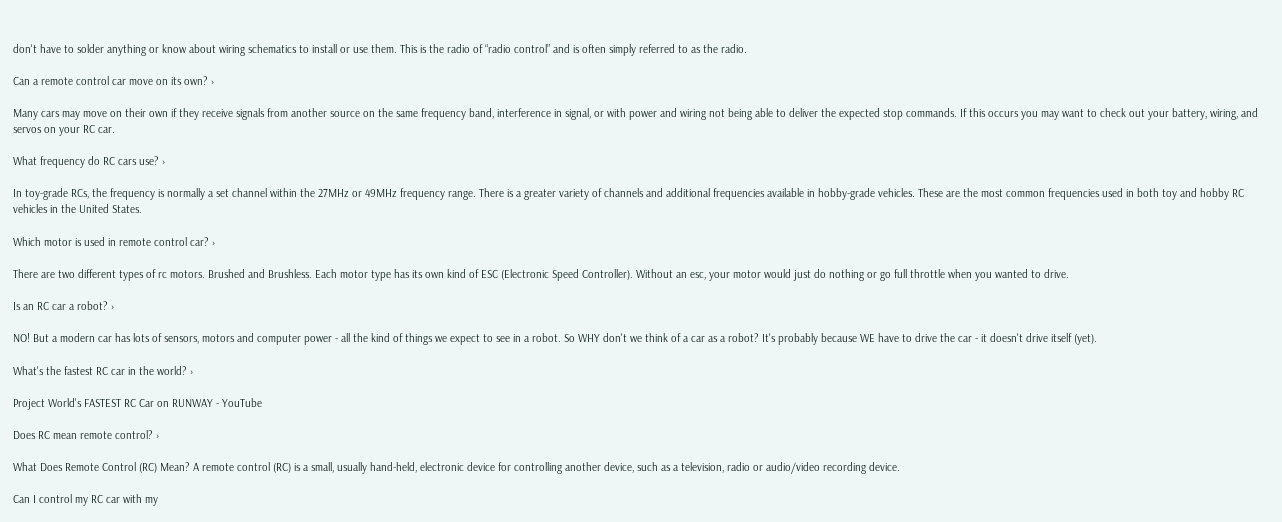don't have to solder anything or know about wiring schematics to install or use them. This is the radio of “radio control” and is often simply referred to as the radio.

Can a remote control car move on its own? ›

Many cars may move on their own if they receive signals from another source on the same frequency band, interference in signal, or with power and wiring not being able to deliver the expected stop commands. If this occurs you may want to check out your battery, wiring, and servos on your RC car.

What frequency do RC cars use? ›

In toy-grade RCs, the frequency is normally a set channel within the 27MHz or 49MHz frequency range. There is a greater variety of channels and additional frequencies available in hobby-grade vehicles. These are the most common frequencies used in both toy and hobby RC vehicles in the United States.

Which motor is used in remote control car? ›

There are two different types of rc motors. Brushed and Brushless. Each motor type has its own kind of ESC (Electronic Speed Controller). Without an esc, your motor would just do nothing or go full throttle when you wanted to drive.

Is an RC car a robot? ›

NO! But a modern car has lots of sensors, motors and computer power - all the kind of things we expect to see in a robot. So WHY don't we think of a car as a robot? It's probably because WE have to drive the car - it doesn't drive itself (yet).

What's the fastest RC car in the world? ›

Project World's FASTEST RC Car on RUNWAY - YouTube

Does RC mean remote control? ›

What Does Remote Control (RC) Mean? A remote control (RC) is a small, usually hand-held, electronic device for controlling another device, such as a television, radio or audio/video recording device.

Can I control my RC car with my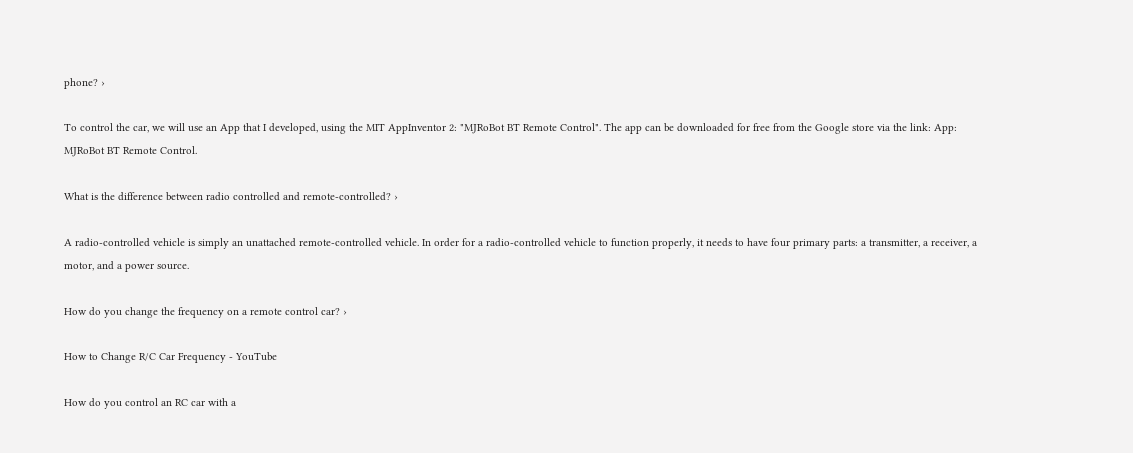phone? ›

To control the car, we will use an App that I developed, using the MIT AppInventor 2: "MJRoBot BT Remote Control". The app can be downloaded for free from the Google store via the link: App: MJRoBot BT Remote Control.

What is the difference between radio controlled and remote-controlled? ›

A radio-controlled vehicle is simply an unattached remote-controlled vehicle. In order for a radio-controlled vehicle to function properly, it needs to have four primary parts: a transmitter, a receiver, a motor, and a power source.

How do you change the frequency on a remote control car? ›

How to Change R/C Car Frequency - YouTube

How do you control an RC car with a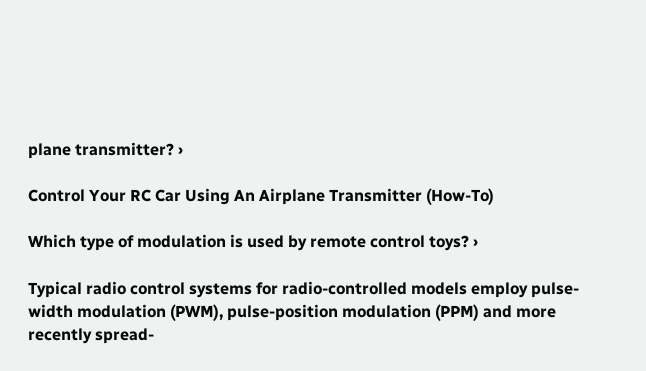plane transmitter? ›

Control Your RC Car Using An Airplane Transmitter (How-To)

Which type of modulation is used by remote control toys? ›

Typical radio control systems for radio-controlled models employ pulse-width modulation (PWM), pulse-position modulation (PPM) and more recently spread-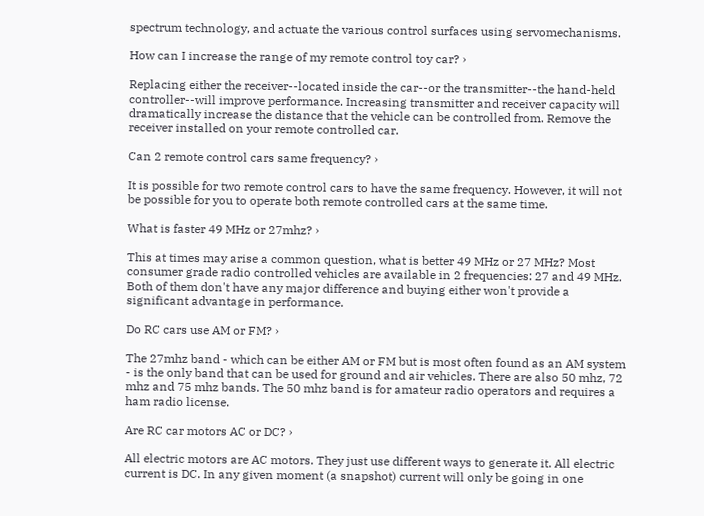spectrum technology, and actuate the various control surfaces using servomechanisms.

How can I increase the range of my remote control toy car? ›

Replacing either the receiver--located inside the car--or the transmitter--the hand-held controller--will improve performance. Increasing transmitter and receiver capacity will dramatically increase the distance that the vehicle can be controlled from. Remove the receiver installed on your remote controlled car.

Can 2 remote control cars same frequency? ›

It is possible for two remote control cars to have the same frequency. However, it will not be possible for you to operate both remote controlled cars at the same time.

What is faster 49 MHz or 27mhz? ›

This at times may arise a common question, what is better 49 MHz or 27 MHz? Most consumer grade radio controlled vehicles are available in 2 frequencies: 27 and 49 MHz. Both of them don't have any major difference and buying either won't provide a significant advantage in performance.

Do RC cars use AM or FM? ›

The 27mhz band - which can be either AM or FM but is most often found as an AM system - is the only band that can be used for ground and air vehicles. There are also 50 mhz, 72 mhz and 75 mhz bands. The 50 mhz band is for amateur radio operators and requires a ham radio license.

Are RC car motors AC or DC? ›

All electric motors are AC motors. They just use different ways to generate it. All electric current is DC. In any given moment (a snapshot) current will only be going in one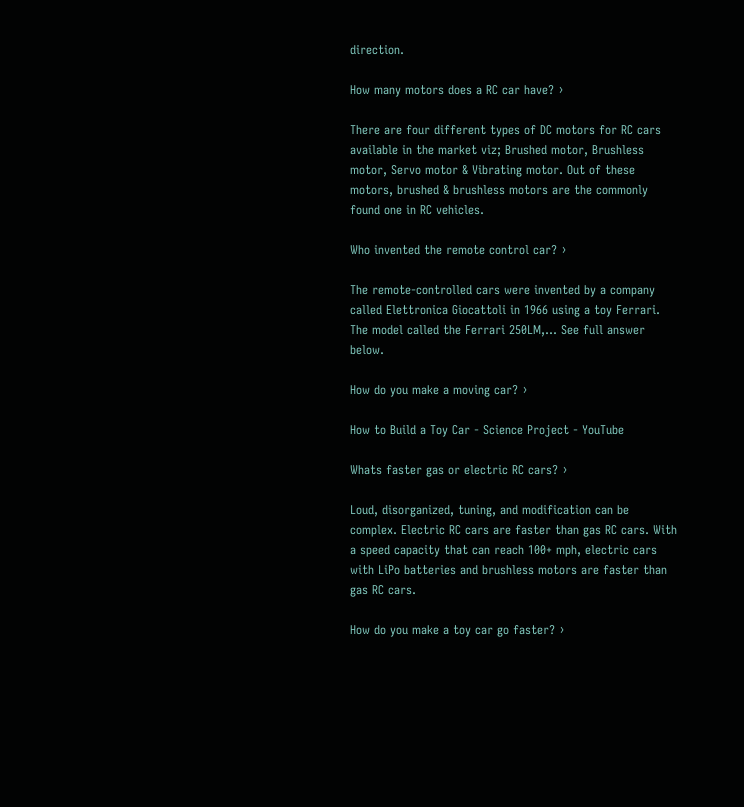direction.

How many motors does a RC car have? ›

There are four different types of DC motors for RC cars available in the market viz; Brushed motor, Brushless motor, Servo motor & Vibrating motor. Out of these motors, brushed & brushless motors are the commonly found one in RC vehicles.

Who invented the remote control car? ›

The remote-controlled cars were invented by a company called Elettronica Giocattoli in 1966 using a toy Ferrari. The model called the Ferrari 250LM,... See full answer below.

How do you make a moving car? ›

How to Build a Toy Car - Science Project - YouTube

Whats faster gas or electric RC cars? ›

Loud, disorganized, tuning, and modification can be complex. Electric RC cars are faster than gas RC cars. With a speed capacity that can reach 100+ mph, electric cars with LiPo batteries and brushless motors are faster than gas RC cars.

How do you make a toy car go faster? ›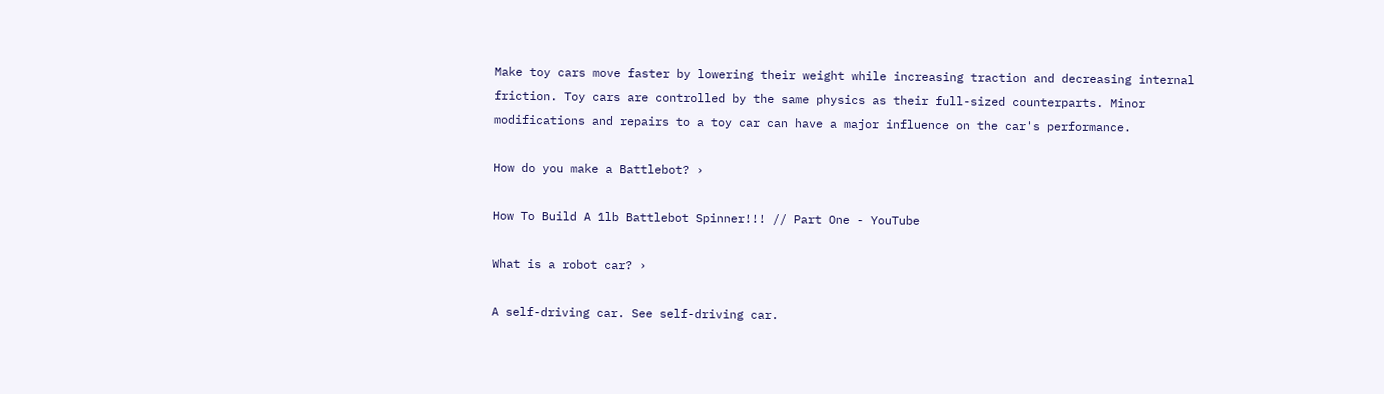Make toy cars move faster by lowering their weight while increasing traction and decreasing internal friction. Toy cars are controlled by the same physics as their full-sized counterparts. Minor modifications and repairs to a toy car can have a major influence on the car's performance.

How do you make a Battlebot? ›

How To Build A 1lb Battlebot Spinner!!! // Part One - YouTube

What is a robot car? ›

A self-driving car. See self-driving car.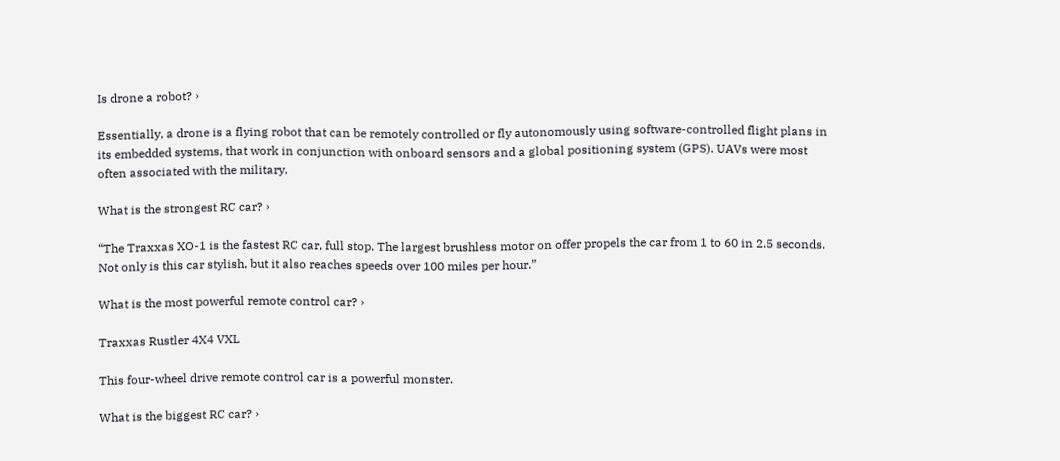Is drone a robot? ›

Essentially, a drone is a flying robot that can be remotely controlled or fly autonomously using software-controlled flight plans in its embedded systems, that work in conjunction with onboard sensors and a global positioning system (GPS). UAVs were most often associated with the military.

What is the strongest RC car? ›

“The Traxxas XO-1 is the fastest RC car, full stop. The largest brushless motor on offer propels the car from 1 to 60 in 2.5 seconds. Not only is this car stylish, but it also reaches speeds over 100 miles per hour.”

What is the most powerful remote control car? ›

Traxxas Rustler 4X4 VXL

This four-wheel drive remote control car is a powerful monster.

What is the biggest RC car? ›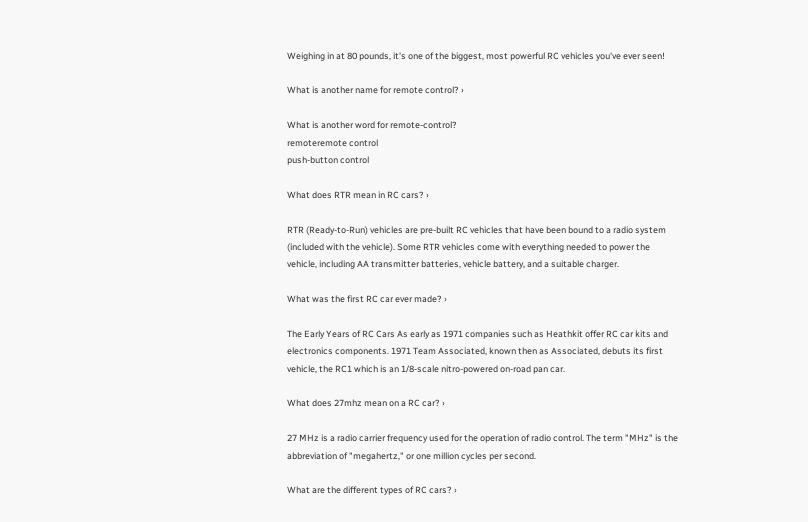Weighing in at 80 pounds, it's one of the biggest, most powerful RC vehicles you've ever seen!

What is another name for remote control? ›

What is another word for remote-control?
remoteremote control
push-button control

What does RTR mean in RC cars? ›

RTR (Ready-to-Run) vehicles are pre-built RC vehicles that have been bound to a radio system (included with the vehicle). Some RTR vehicles come with everything needed to power the vehicle, including AA transmitter batteries, vehicle battery, and a suitable charger.

What was the first RC car ever made? ›

The Early Years of RC Cars As early as 1971 companies such as Heathkit offer RC car kits and electronics components. 1971 Team Associated, known then as Associated, debuts its first vehicle, the RC1 which is an 1/8-scale nitro-powered on-road pan car.

What does 27mhz mean on a RC car? ›

27 MHz is a radio carrier frequency used for the operation of radio control. The term "MHz" is the abbreviation of "megahertz," or one million cycles per second.

What are the different types of RC cars? ›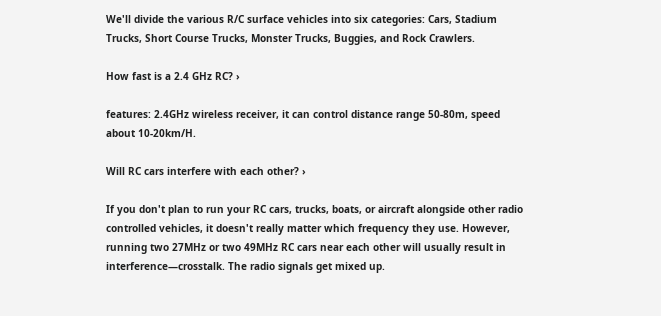We'll divide the various R/C surface vehicles into six categories: Cars, Stadium Trucks, Short Course Trucks, Monster Trucks, Buggies, and Rock Crawlers.

How fast is a 2.4 GHz RC? ›

features: 2.4GHz wireless receiver, it can control distance range 50-80m, speed about 10-20km/H.

Will RC cars interfere with each other? ›

If you don't plan to run your RC cars, trucks, boats, or aircraft alongside other radio controlled vehicles, it doesn't really matter which frequency they use. However, running two 27MHz or two 49MHz RC cars near each other will usually result in interference—crosstalk. The radio signals get mixed up.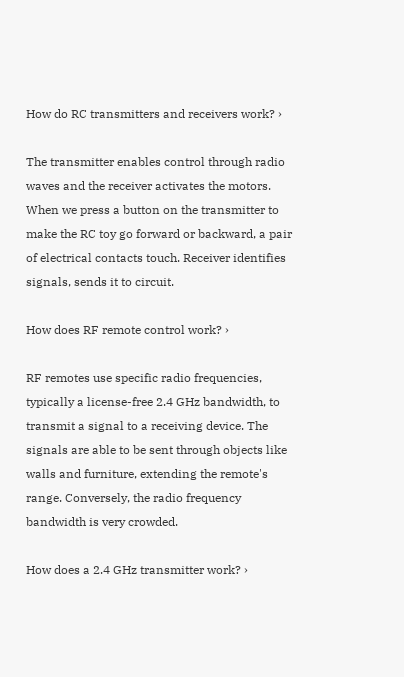How do RC transmitters and receivers work? ›

The transmitter enables control through radio waves and the receiver activates the motors. When we press a button on the transmitter to make the RC toy go forward or backward, a pair of electrical contacts touch. Receiver identifies signals, sends it to circuit.

How does RF remote control work? ›

RF remotes use specific radio frequencies, typically a license-free 2.4 GHz bandwidth, to transmit a signal to a receiving device. The signals are able to be sent through objects like walls and furniture, extending the remote's range. Conversely, the radio frequency bandwidth is very crowded.

How does a 2.4 GHz transmitter work? ›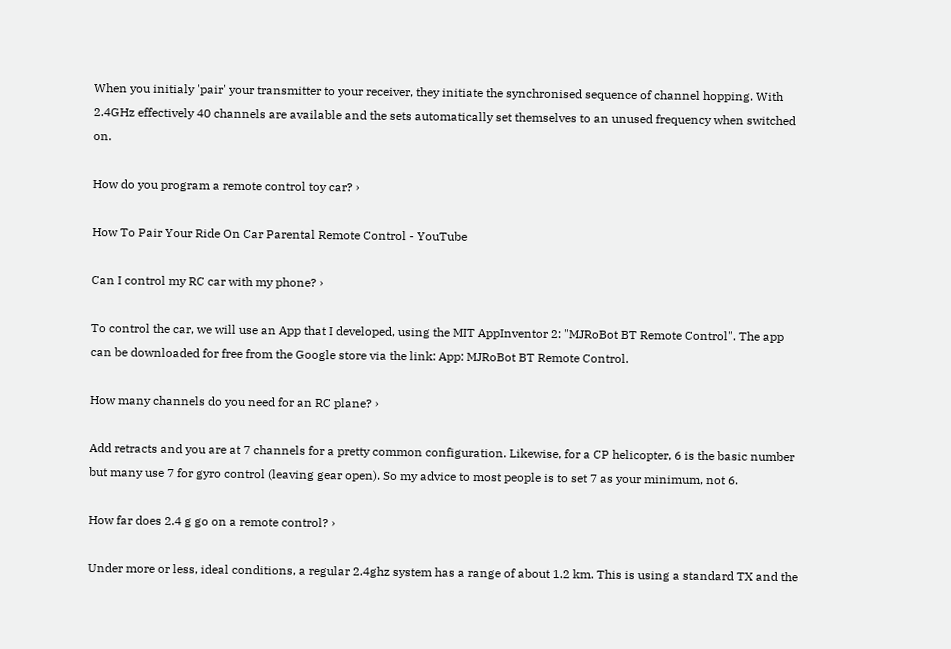When you initialy 'pair' your transmitter to your receiver, they initiate the synchronised sequence of channel hopping. With 2.4GHz effectively 40 channels are available and the sets automatically set themselves to an unused frequency when switched on.

How do you program a remote control toy car? ›

How To Pair Your Ride On Car Parental Remote Control - YouTube

Can I control my RC car with my phone? ›

To control the car, we will use an App that I developed, using the MIT AppInventor 2: "MJRoBot BT Remote Control". The app can be downloaded for free from the Google store via the link: App: MJRoBot BT Remote Control.

How many channels do you need for an RC plane? ›

Add retracts and you are at 7 channels for a pretty common configuration. Likewise, for a CP helicopter, 6 is the basic number but many use 7 for gyro control (leaving gear open). So my advice to most people is to set 7 as your minimum, not 6.

How far does 2.4 g go on a remote control? ›

Under more or less, ideal conditions, a regular 2.4ghz system has a range of about 1.2 km. This is using a standard TX and the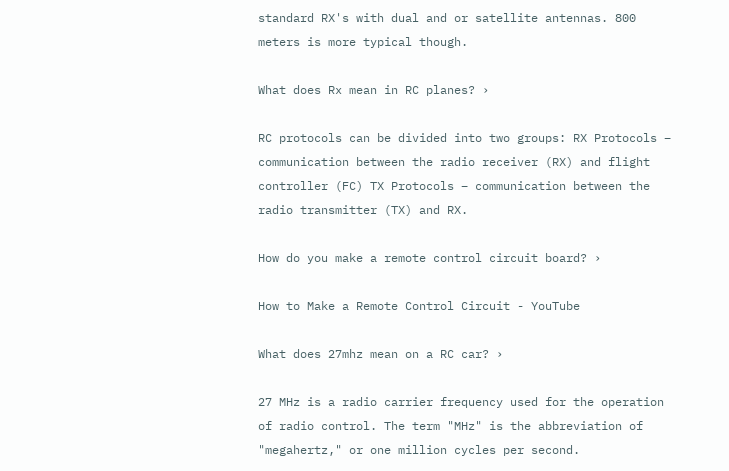standard RX's with dual and or satellite antennas. 800 meters is more typical though.

What does Rx mean in RC planes? ›

RC protocols can be divided into two groups: RX Protocols – communication between the radio receiver (RX) and flight controller (FC) TX Protocols – communication between the radio transmitter (TX) and RX.

How do you make a remote control circuit board? ›

How to Make a Remote Control Circuit - YouTube

What does 27mhz mean on a RC car? ›

27 MHz is a radio carrier frequency used for the operation of radio control. The term "MHz" is the abbreviation of "megahertz," or one million cycles per second.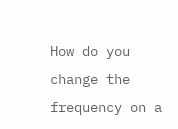How do you change the frequency on a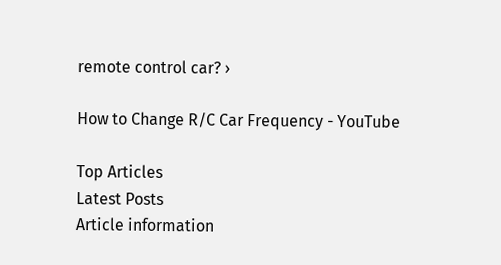remote control car? ›

How to Change R/C Car Frequency - YouTube

Top Articles
Latest Posts
Article information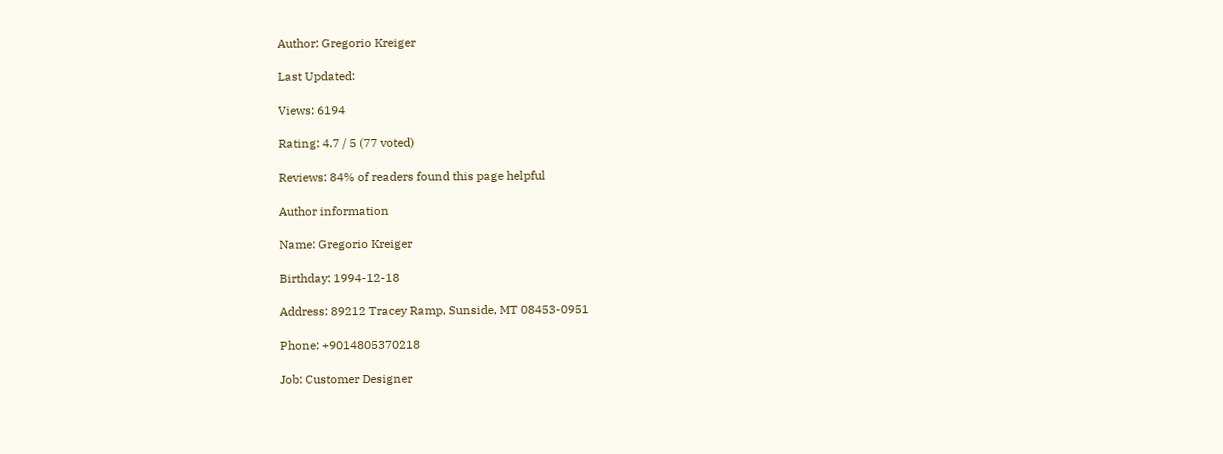Author: Gregorio Kreiger

Last Updated:

Views: 6194

Rating: 4.7 / 5 (77 voted)

Reviews: 84% of readers found this page helpful

Author information

Name: Gregorio Kreiger

Birthday: 1994-12-18

Address: 89212 Tracey Ramp, Sunside, MT 08453-0951

Phone: +9014805370218

Job: Customer Designer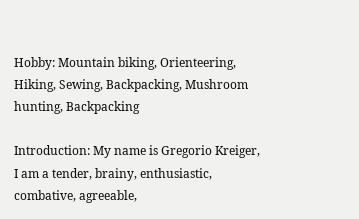Hobby: Mountain biking, Orienteering, Hiking, Sewing, Backpacking, Mushroom hunting, Backpacking

Introduction: My name is Gregorio Kreiger, I am a tender, brainy, enthusiastic, combative, agreeable,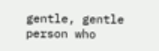gentle, gentle person who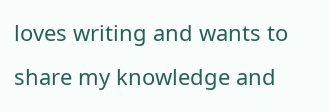loves writing and wants to share my knowledge and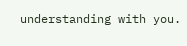understanding with you.